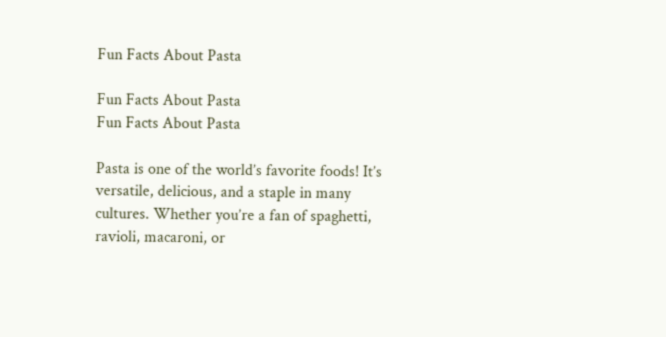Fun Facts About Pasta

Fun Facts About Pasta
Fun Facts About Pasta

Pasta is one of the world’s favorite foods! It’s versatile, delicious, and a staple in many cultures. Whether you’re a fan of spaghetti, ravioli, macaroni, or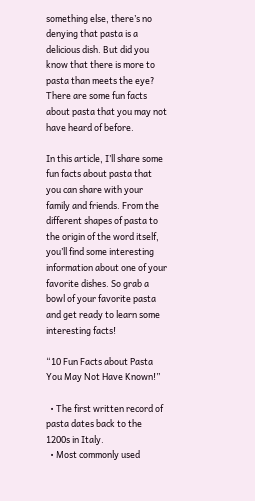something else, there’s no denying that pasta is a delicious dish. But did you know that there is more to pasta than meets the eye? There are some fun facts about pasta that you may not have heard of before.

In this article, I’ll share some fun facts about pasta that you can share with your family and friends. From the different shapes of pasta to the origin of the word itself, you’ll find some interesting information about one of your favorite dishes. So grab a bowl of your favorite pasta and get ready to learn some interesting facts!

“10 Fun Facts about Pasta You May Not Have Known!”

  • The first written record of pasta dates back to the 1200s in Italy.
  • Most commonly used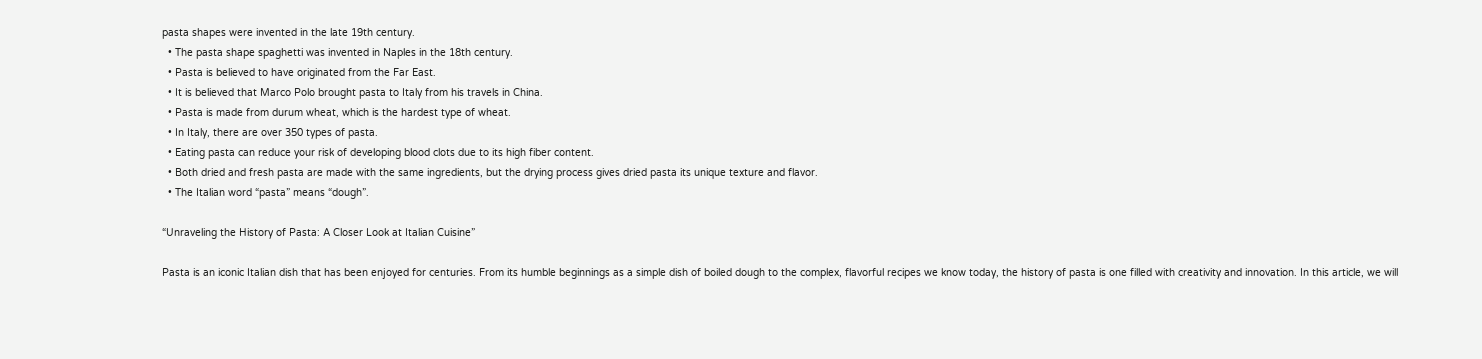pasta shapes were invented in the late 19th century.
  • The pasta shape spaghetti was invented in Naples in the 18th century.
  • Pasta is believed to have originated from the Far East.
  • It is believed that Marco Polo brought pasta to Italy from his travels in China.
  • Pasta is made from durum wheat, which is the hardest type of wheat.
  • In Italy, there are over 350 types of pasta.
  • Eating pasta can reduce your risk of developing blood clots due to its high fiber content.
  • Both dried and fresh pasta are made with the same ingredients, but the drying process gives dried pasta its unique texture and flavor.
  • The Italian word “pasta” means “dough”.

“Unraveling the History of Pasta: A Closer Look at Italian Cuisine”

Pasta is an iconic Italian dish that has been enjoyed for centuries. From its humble beginnings as a simple dish of boiled dough to the complex, flavorful recipes we know today, the history of pasta is one filled with creativity and innovation. In this article, we will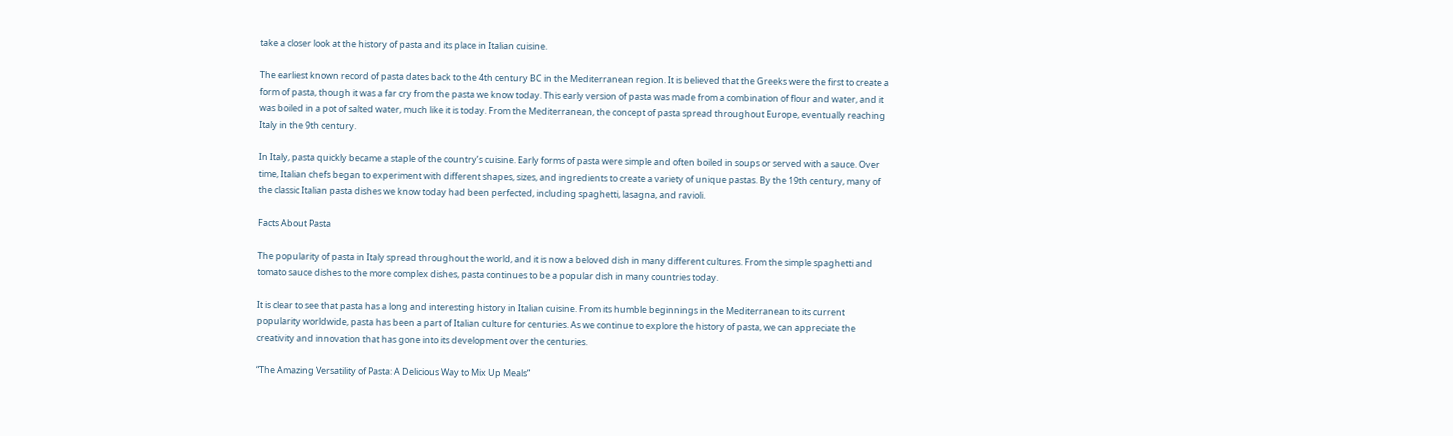take a closer look at the history of pasta and its place in Italian cuisine.

The earliest known record of pasta dates back to the 4th century BC in the Mediterranean region. It is believed that the Greeks were the first to create a form of pasta, though it was a far cry from the pasta we know today. This early version of pasta was made from a combination of flour and water, and it was boiled in a pot of salted water, much like it is today. From the Mediterranean, the concept of pasta spread throughout Europe, eventually reaching Italy in the 9th century.

In Italy, pasta quickly became a staple of the country’s cuisine. Early forms of pasta were simple and often boiled in soups or served with a sauce. Over time, Italian chefs began to experiment with different shapes, sizes, and ingredients to create a variety of unique pastas. By the 19th century, many of the classic Italian pasta dishes we know today had been perfected, including spaghetti, lasagna, and ravioli.

Facts About Pasta

The popularity of pasta in Italy spread throughout the world, and it is now a beloved dish in many different cultures. From the simple spaghetti and tomato sauce dishes to the more complex dishes, pasta continues to be a popular dish in many countries today.

It is clear to see that pasta has a long and interesting history in Italian cuisine. From its humble beginnings in the Mediterranean to its current popularity worldwide, pasta has been a part of Italian culture for centuries. As we continue to explore the history of pasta, we can appreciate the creativity and innovation that has gone into its development over the centuries.

“The Amazing Versatility of Pasta: A Delicious Way to Mix Up Meals”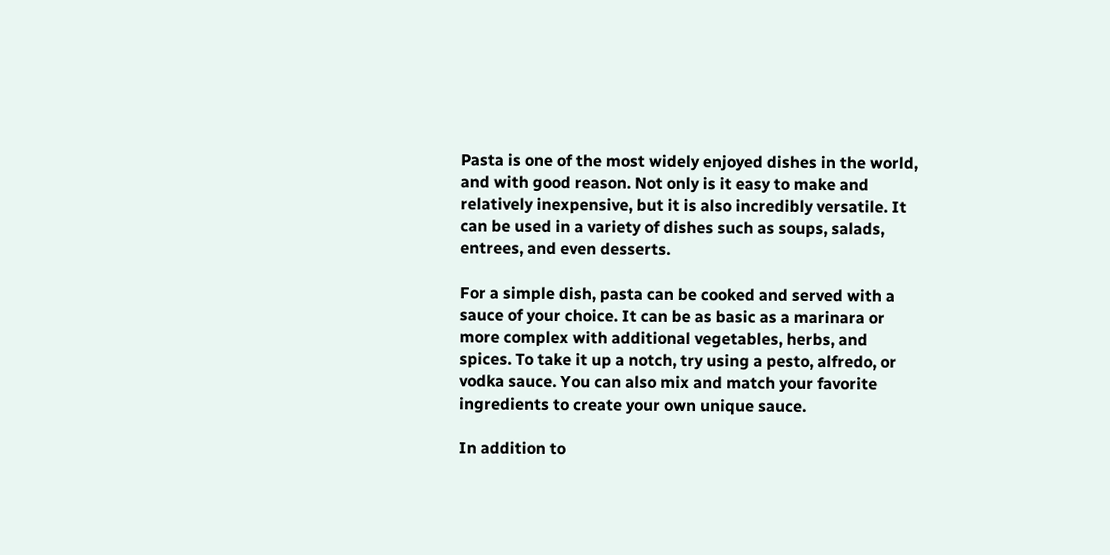Pasta is one of the most widely enjoyed dishes in the world, and with good reason. Not only is it easy to make and relatively inexpensive, but it is also incredibly versatile. It can be used in a variety of dishes such as soups, salads, entrees, and even desserts.

For a simple dish, pasta can be cooked and served with a sauce of your choice. It can be as basic as a marinara or more complex with additional vegetables, herbs, and spices. To take it up a notch, try using a pesto, alfredo, or vodka sauce. You can also mix and match your favorite ingredients to create your own unique sauce.

In addition to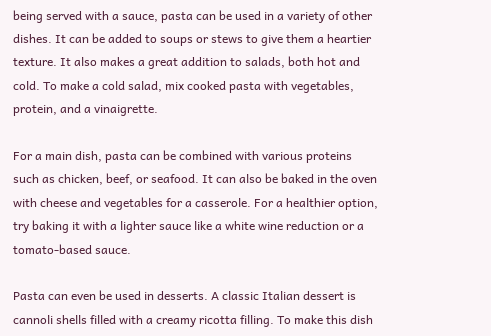being served with a sauce, pasta can be used in a variety of other dishes. It can be added to soups or stews to give them a heartier texture. It also makes a great addition to salads, both hot and cold. To make a cold salad, mix cooked pasta with vegetables, protein, and a vinaigrette.

For a main dish, pasta can be combined with various proteins such as chicken, beef, or seafood. It can also be baked in the oven with cheese and vegetables for a casserole. For a healthier option, try baking it with a lighter sauce like a white wine reduction or a tomato-based sauce.

Pasta can even be used in desserts. A classic Italian dessert is cannoli shells filled with a creamy ricotta filling. To make this dish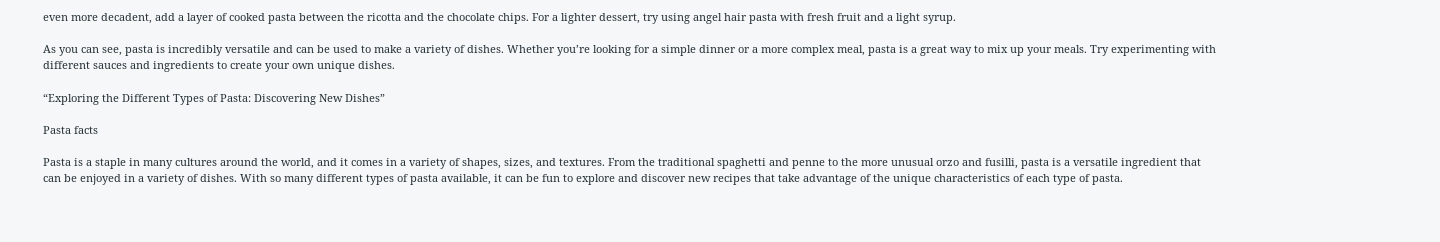even more decadent, add a layer of cooked pasta between the ricotta and the chocolate chips. For a lighter dessert, try using angel hair pasta with fresh fruit and a light syrup.

As you can see, pasta is incredibly versatile and can be used to make a variety of dishes. Whether you’re looking for a simple dinner or a more complex meal, pasta is a great way to mix up your meals. Try experimenting with different sauces and ingredients to create your own unique dishes.

“Exploring the Different Types of Pasta: Discovering New Dishes”

Pasta facts

Pasta is a staple in many cultures around the world, and it comes in a variety of shapes, sizes, and textures. From the traditional spaghetti and penne to the more unusual orzo and fusilli, pasta is a versatile ingredient that can be enjoyed in a variety of dishes. With so many different types of pasta available, it can be fun to explore and discover new recipes that take advantage of the unique characteristics of each type of pasta.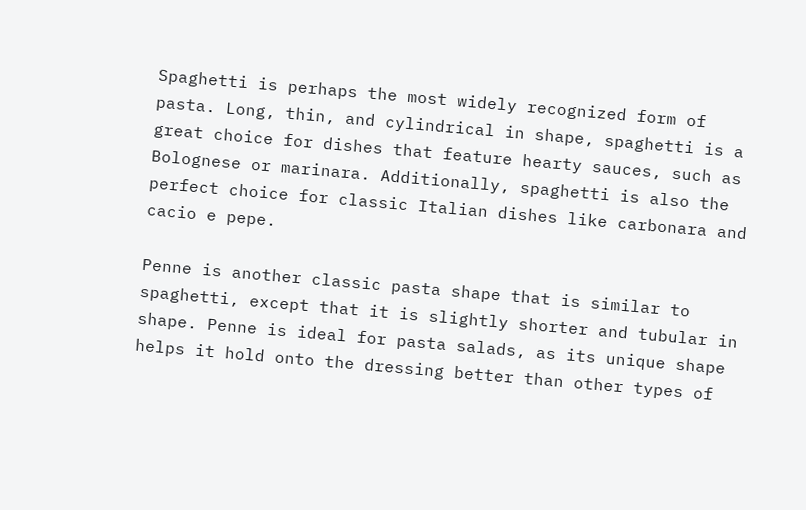Spaghetti is perhaps the most widely recognized form of pasta. Long, thin, and cylindrical in shape, spaghetti is a great choice for dishes that feature hearty sauces, such as Bolognese or marinara. Additionally, spaghetti is also the perfect choice for classic Italian dishes like carbonara and cacio e pepe.

Penne is another classic pasta shape that is similar to spaghetti, except that it is slightly shorter and tubular in shape. Penne is ideal for pasta salads, as its unique shape helps it hold onto the dressing better than other types of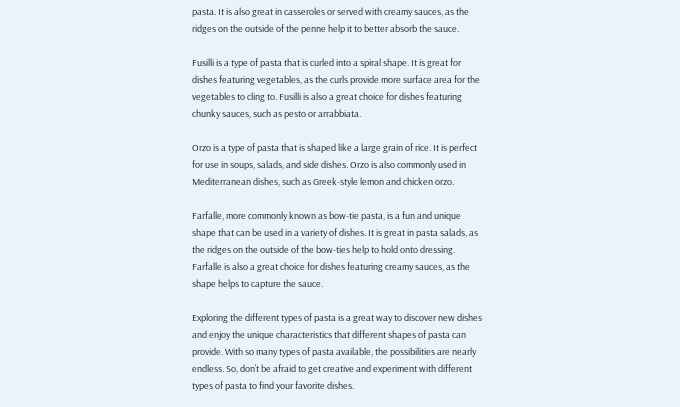pasta. It is also great in casseroles or served with creamy sauces, as the ridges on the outside of the penne help it to better absorb the sauce.

Fusilli is a type of pasta that is curled into a spiral shape. It is great for dishes featuring vegetables, as the curls provide more surface area for the vegetables to cling to. Fusilli is also a great choice for dishes featuring chunky sauces, such as pesto or arrabbiata.

Orzo is a type of pasta that is shaped like a large grain of rice. It is perfect for use in soups, salads, and side dishes. Orzo is also commonly used in Mediterranean dishes, such as Greek-style lemon and chicken orzo.

Farfalle, more commonly known as bow-tie pasta, is a fun and unique shape that can be used in a variety of dishes. It is great in pasta salads, as the ridges on the outside of the bow-ties help to hold onto dressing. Farfalle is also a great choice for dishes featuring creamy sauces, as the shape helps to capture the sauce.

Exploring the different types of pasta is a great way to discover new dishes and enjoy the unique characteristics that different shapes of pasta can provide. With so many types of pasta available, the possibilities are nearly endless. So, don’t be afraid to get creative and experiment with different types of pasta to find your favorite dishes.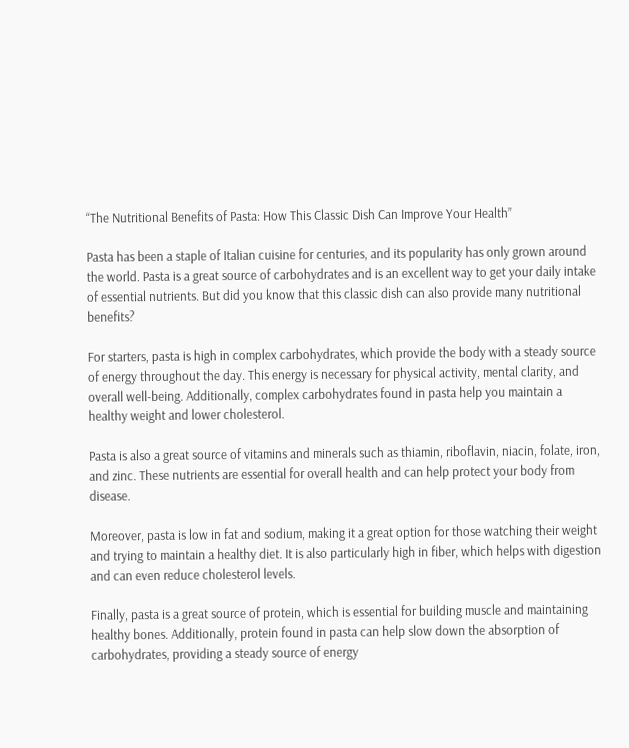“The Nutritional Benefits of Pasta: How This Classic Dish Can Improve Your Health”

Pasta has been a staple of Italian cuisine for centuries, and its popularity has only grown around the world. Pasta is a great source of carbohydrates and is an excellent way to get your daily intake of essential nutrients. But did you know that this classic dish can also provide many nutritional benefits?

For starters, pasta is high in complex carbohydrates, which provide the body with a steady source of energy throughout the day. This energy is necessary for physical activity, mental clarity, and overall well-being. Additionally, complex carbohydrates found in pasta help you maintain a healthy weight and lower cholesterol.

Pasta is also a great source of vitamins and minerals such as thiamin, riboflavin, niacin, folate, iron, and zinc. These nutrients are essential for overall health and can help protect your body from disease.

Moreover, pasta is low in fat and sodium, making it a great option for those watching their weight and trying to maintain a healthy diet. It is also particularly high in fiber, which helps with digestion and can even reduce cholesterol levels.

Finally, pasta is a great source of protein, which is essential for building muscle and maintaining healthy bones. Additionally, protein found in pasta can help slow down the absorption of carbohydrates, providing a steady source of energy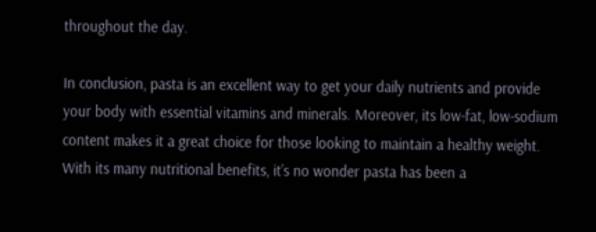throughout the day.

In conclusion, pasta is an excellent way to get your daily nutrients and provide your body with essential vitamins and minerals. Moreover, its low-fat, low-sodium content makes it a great choice for those looking to maintain a healthy weight. With its many nutritional benefits, it’s no wonder pasta has been a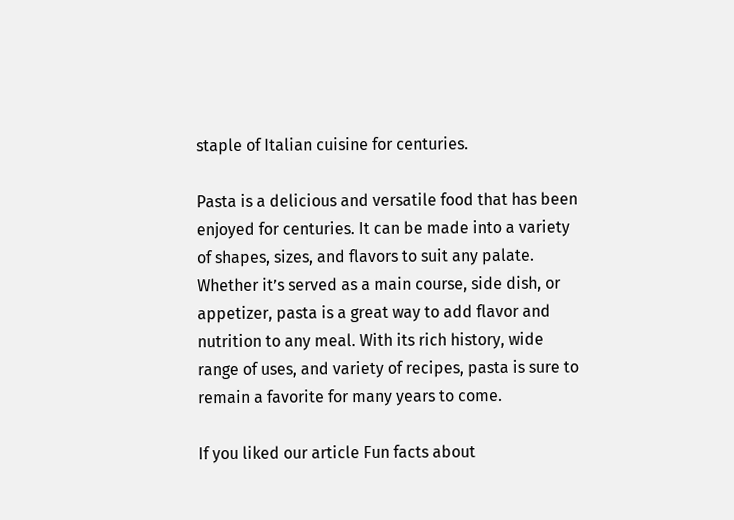staple of Italian cuisine for centuries.

Pasta is a delicious and versatile food that has been enjoyed for centuries. It can be made into a variety of shapes, sizes, and flavors to suit any palate. Whether it’s served as a main course, side dish, or appetizer, pasta is a great way to add flavor and nutrition to any meal. With its rich history, wide range of uses, and variety of recipes, pasta is sure to remain a favorite for many years to come.

If you liked our article Fun facts about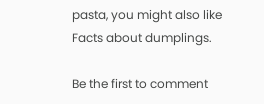pasta, you might also like Facts about dumplings.

Be the first to comment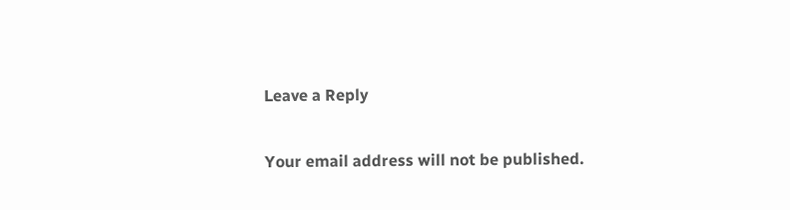Leave a Reply

Your email address will not be published.